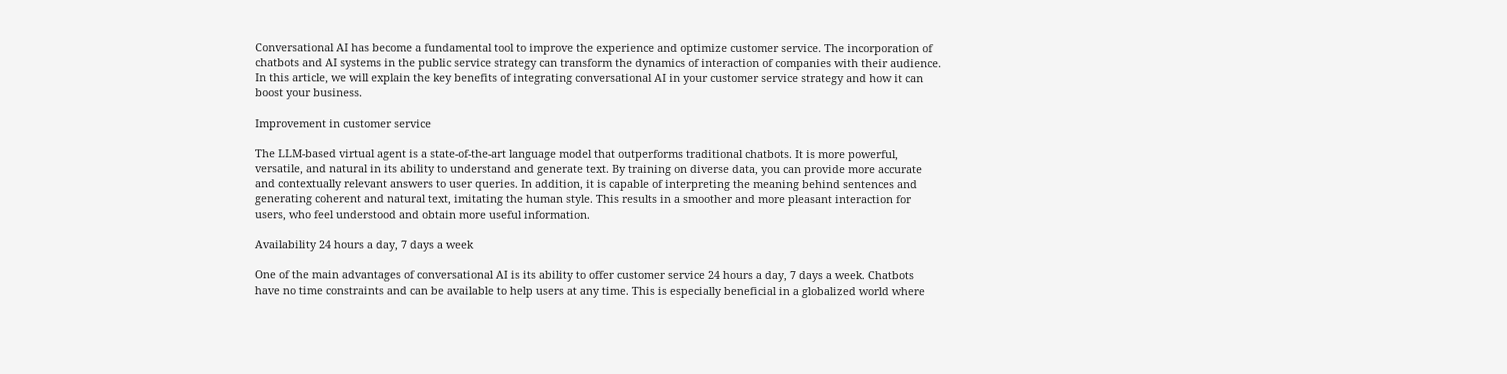Conversational AI has become a fundamental tool to improve the experience and optimize customer service. The incorporation of chatbots and AI systems in the public service strategy can transform the dynamics of interaction of companies with their audience. In this article, we will explain the key benefits of integrating conversational AI in your customer service strategy and how it can boost your business.

Improvement in customer service

The LLM-based virtual agent is a state-of-the-art language model that outperforms traditional chatbots. It is more powerful, versatile, and natural in its ability to understand and generate text. By training on diverse data, you can provide more accurate and contextually relevant answers to user queries. In addition, it is capable of interpreting the meaning behind sentences and generating coherent and natural text, imitating the human style. This results in a smoother and more pleasant interaction for users, who feel understood and obtain more useful information.

Availability 24 hours a day, 7 days a week

One of the main advantages of conversational AI is its ability to offer customer service 24 hours a day, 7 days a week. Chatbots have no time constraints and can be available to help users at any time. This is especially beneficial in a globalized world where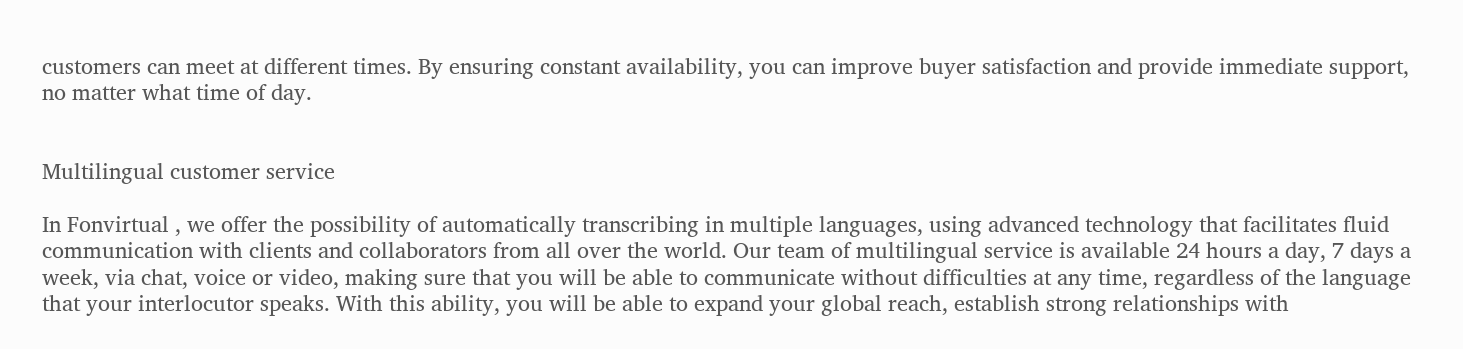customers can meet at different times. By ensuring constant availability, you can improve buyer satisfaction and provide immediate support, no matter what time of day.


Multilingual customer service

In Fonvirtual , we offer the possibility of automatically transcribing in multiple languages, using advanced technology that facilitates fluid communication with clients and collaborators from all over the world. Our team of multilingual service is available 24 hours a day, 7 days a week, via chat, voice or video, making sure that you will be able to communicate without difficulties at any time, regardless of the language that your interlocutor speaks. With this ability, you will be able to expand your global reach, establish strong relationships with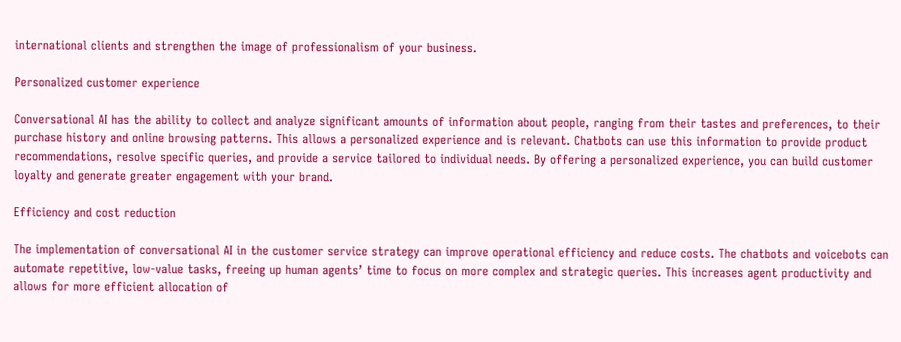international clients and strengthen the image of professionalism of your business.

Personalized customer experience

Conversational AI has the ability to collect and analyze significant amounts of information about people, ranging from their tastes and preferences, to their purchase history and online browsing patterns. This allows a personalized experience and is relevant. Chatbots can use this information to provide product recommendations, resolve specific queries, and provide a service tailored to individual needs. By offering a personalized experience, you can build customer loyalty and generate greater engagement with your brand.

Efficiency and cost reduction

The implementation of conversational AI in the customer service strategy can improve operational efficiency and reduce costs. The chatbots and voicebots can automate repetitive, low-value tasks, freeing up human agents’ time to focus on more complex and strategic queries. This increases agent productivity and allows for more efficient allocation of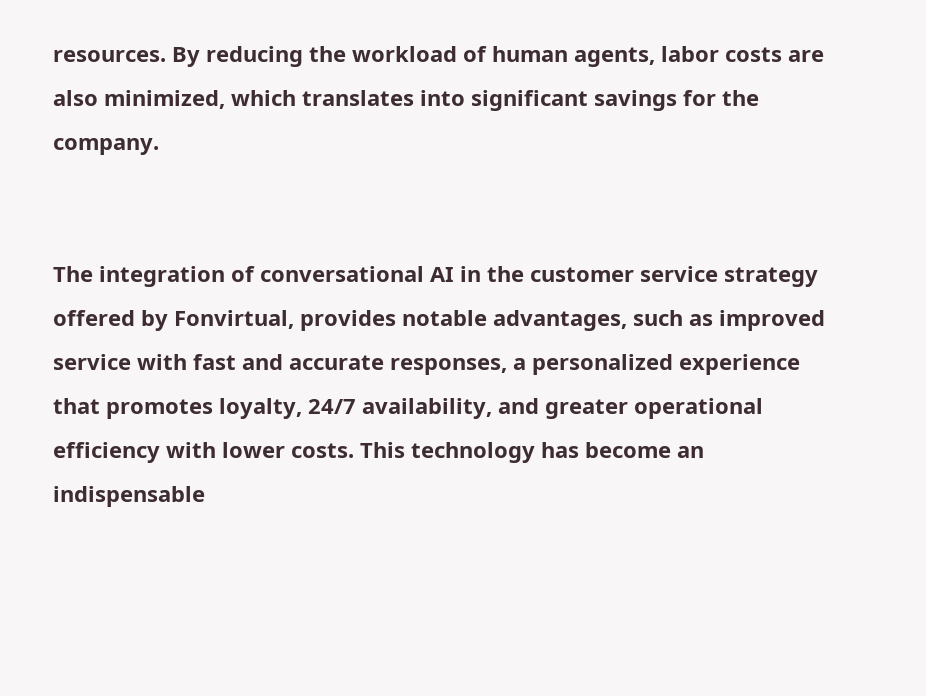resources. By reducing the workload of human agents, labor costs are also minimized, which translates into significant savings for the company.


The integration of conversational AI in the customer service strategy offered by Fonvirtual, provides notable advantages, such as improved service with fast and accurate responses, a personalized experience that promotes loyalty, 24/7 availability, and greater operational efficiency with lower costs. This technology has become an indispensable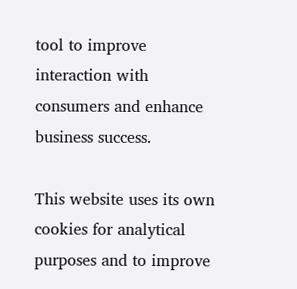tool to improve interaction with consumers and enhance business success.

This website uses its own cookies for analytical purposes and to improve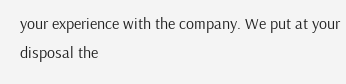your experience with the company. We put at your disposal the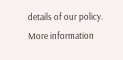details of our policy.    More information